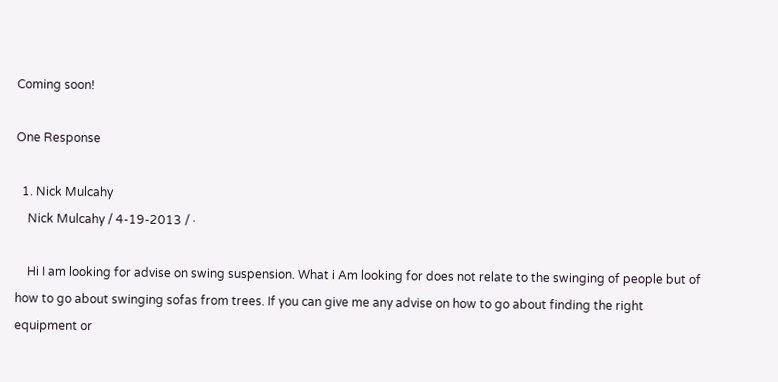Coming soon!

One Response

  1. Nick Mulcahy
    Nick Mulcahy / 4-19-2013 / ·

    Hi I am looking for advise on swing suspension. What i Am looking for does not relate to the swinging of people but of how to go about swinging sofas from trees. If you can give me any advise on how to go about finding the right equipment or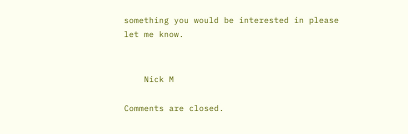something you would be interested in please let me know.


    Nick M

Comments are closed.